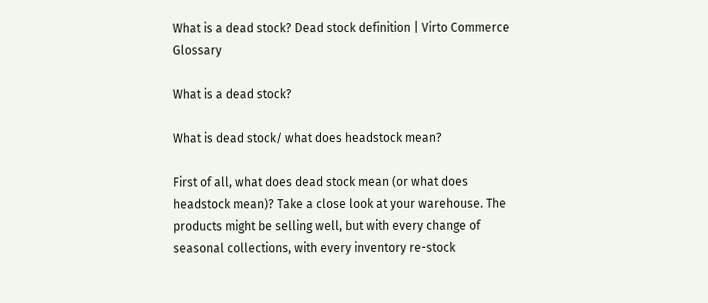What is a dead stock? Dead stock definition | Virto Commerce Glossary

What is a dead stock?

What is dead stock/ what does headstock mean?

First of all, what does dead stock mean (or what does headstock mean)? Take a close look at your warehouse. The products might be selling well, but with every change of seasonal collections, with every inventory re-stock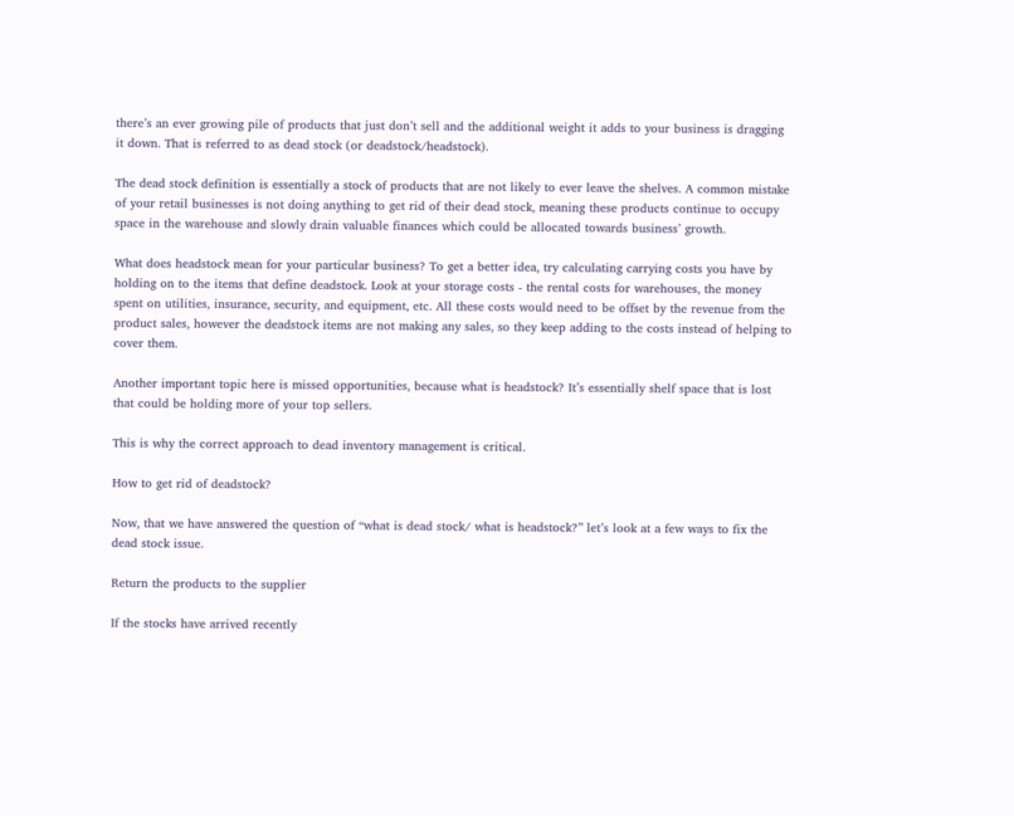there’s an ever growing pile of products that just don’t sell and the additional weight it adds to your business is dragging it down. That is referred to as dead stock (or deadstock/headstock).

The dead stock definition is essentially a stock of products that are not likely to ever leave the shelves. A common mistake of your retail businesses is not doing anything to get rid of their dead stock, meaning these products continue to occupy space in the warehouse and slowly drain valuable finances which could be allocated towards business’ growth.

What does headstock mean for your particular business? To get a better idea, try calculating carrying costs you have by holding on to the items that define deadstock. Look at your storage costs - the rental costs for warehouses, the money spent on utilities, insurance, security, and equipment, etc. All these costs would need to be offset by the revenue from the product sales, however the deadstock items are not making any sales, so they keep adding to the costs instead of helping to cover them.

Another important topic here is missed opportunities, because what is headstock? It’s essentially shelf space that is lost that could be holding more of your top sellers.

This is why the correct approach to dead inventory management is critical.

How to get rid of deadstock?

Now, that we have answered the question of “what is dead stock/ what is headstock?” let’s look at a few ways to fix the dead stock issue.

Return the products to the supplier

If the stocks have arrived recently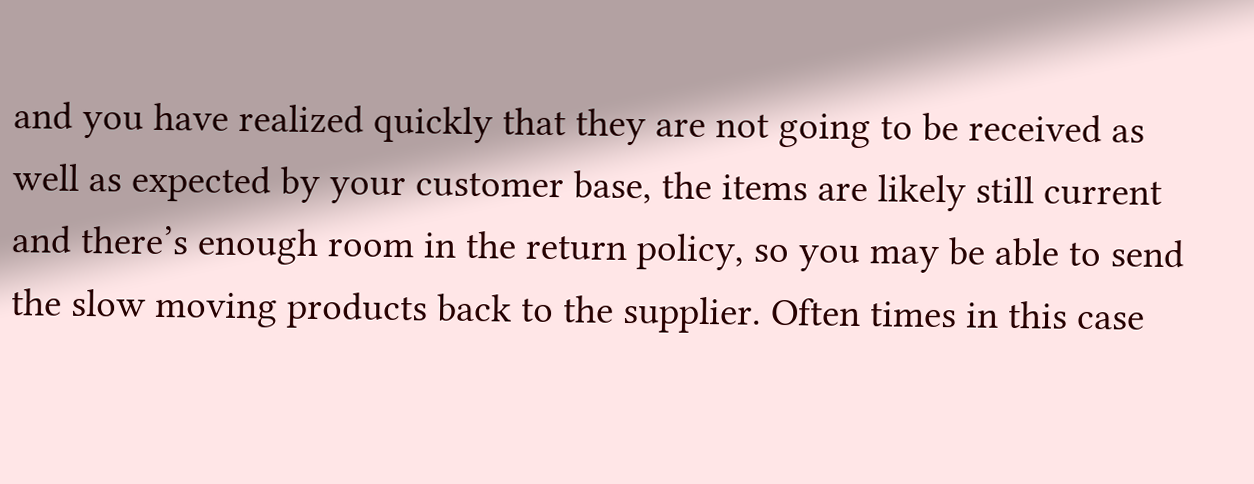and you have realized quickly that they are not going to be received as well as expected by your customer base, the items are likely still current and there’s enough room in the return policy, so you may be able to send the slow moving products back to the supplier. Often times in this case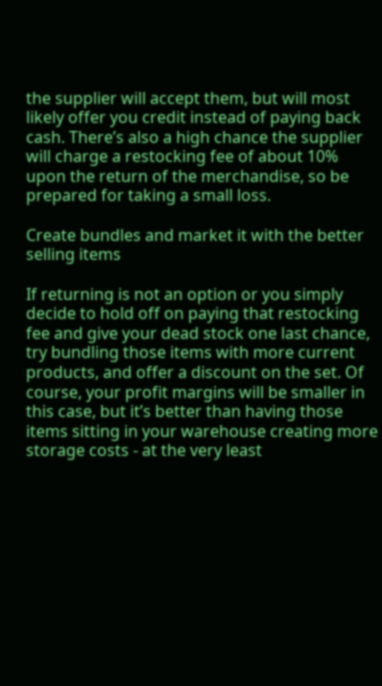the supplier will accept them, but will most likely offer you credit instead of paying back cash. There’s also a high chance the supplier will charge a restocking fee of about 10% upon the return of the merchandise, so be prepared for taking a small loss.

Create bundles and market it with the better selling items

If returning is not an option or you simply decide to hold off on paying that restocking fee and give your dead stock one last chance, try bundling those items with more current products, and offer a discount on the set. Of course, your profit margins will be smaller in this case, but it’s better than having those items sitting in your warehouse creating more storage costs - at the very least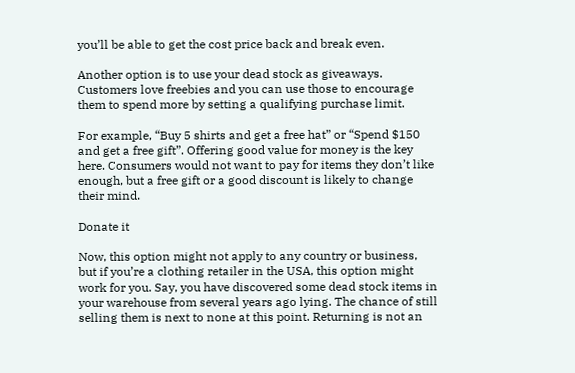you’ll be able to get the cost price back and break even.

Another option is to use your dead stock as giveaways. Customers love freebies and you can use those to encourage them to spend more by setting a qualifying purchase limit.

For example, “Buy 5 shirts and get a free hat” or “Spend $150 and get a free gift”. Offering good value for money is the key here. Consumers would not want to pay for items they don’t like enough, but a free gift or a good discount is likely to change their mind.

Donate it

Now, this option might not apply to any country or business, but if you’re a clothing retailer in the USA, this option might work for you. Say, you have discovered some dead stock items in your warehouse from several years ago lying. The chance of still selling them is next to none at this point. Returning is not an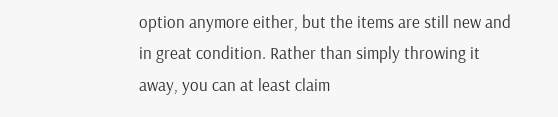option anymore either, but the items are still new and in great condition. Rather than simply throwing it away, you can at least claim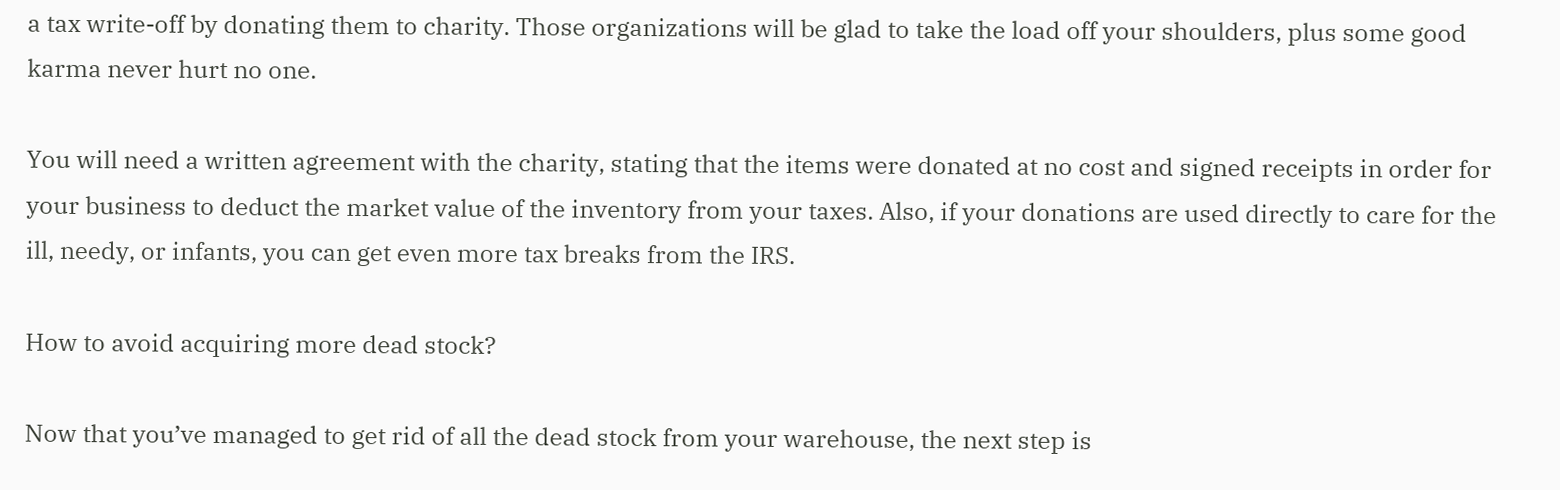a tax write-off by donating them to charity. Those organizations will be glad to take the load off your shoulders, plus some good karma never hurt no one.

You will need a written agreement with the charity, stating that the items were donated at no cost and signed receipts in order for your business to deduct the market value of the inventory from your taxes. Also, if your donations are used directly to care for the ill, needy, or infants, you can get even more tax breaks from the IRS.

How to avoid acquiring more dead stock?

Now that you’ve managed to get rid of all the dead stock from your warehouse, the next step is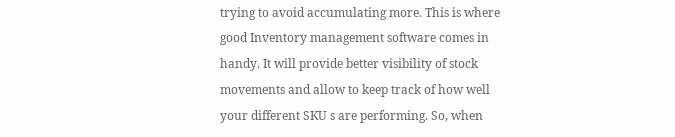trying to avoid accumulating more. This is where good Inventory management software comes in handy. It will provide better visibility of stock movements and allow to keep track of how well your different SKU s are performing. So, when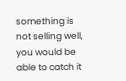something is not selling well, you would be able to catch it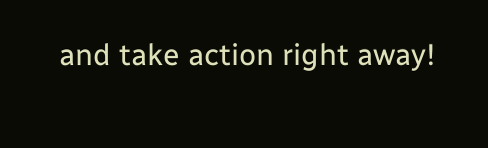and take action right away!